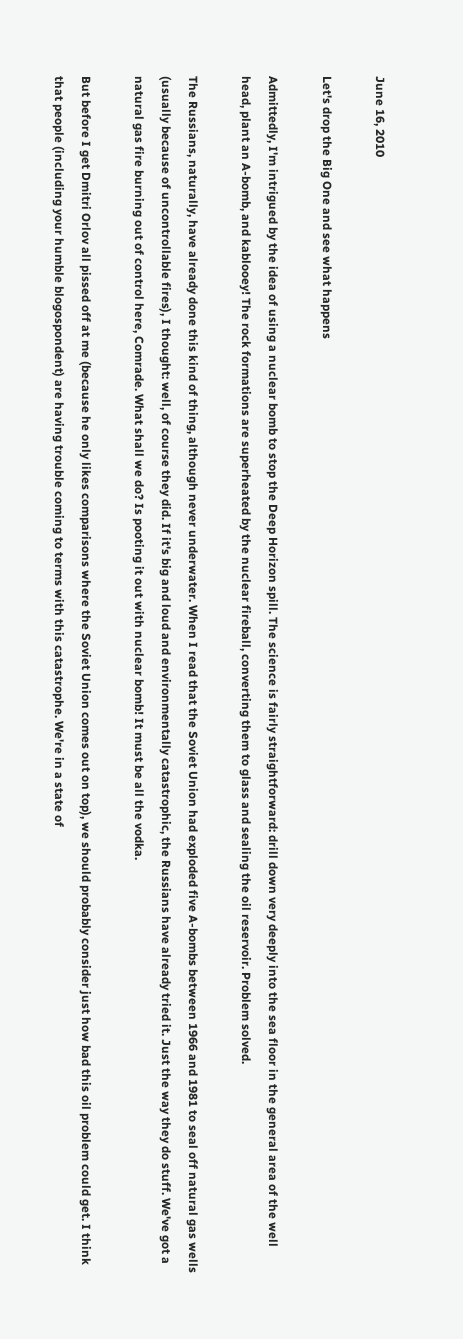June 16, 2010

Let's drop the Big One and see what happens

Admittedly, I'm intrigued by the idea of using a nuclear bomb to stop the Deep Horizon spill. The science is fairly straightforward: drill down very deeply into the sea floor in the general area of the well head, plant an A-bomb, and kablooey! The rock formations are superheated by the nuclear fireball, converting them to glass and sealing the oil reservoir. Problem solved.

The Russians, naturally, have already done this kind of thing, although never underwater. When I read that the Soviet Union had exploded five A-bombs between 1966 and 1981 to seal off natural gas wells (usually because of uncontrollable fires), I thought: well, of course they did. If it's big and loud and environmentally catastrophic, the Russians have already tried it. Just the way they do stuff. We've got a natural gas fire burning out of control here, Comrade. What shall we do? Is pooting it out with nuclear bomb! It must be all the vodka.

But before I get Dmitri Orlov all pissed off at me (because he only likes comparisons where the Soviet Union comes out on top), we should probably consider just how bad this oil problem could get. I think that people (including your humble blogospondent) are having trouble coming to terms with this catastrophe. We're in a state of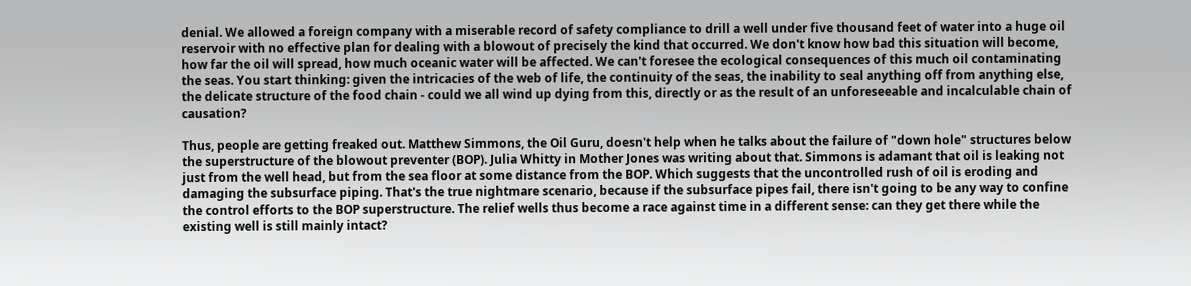denial. We allowed a foreign company with a miserable record of safety compliance to drill a well under five thousand feet of water into a huge oil reservoir with no effective plan for dealing with a blowout of precisely the kind that occurred. We don't know how bad this situation will become, how far the oil will spread, how much oceanic water will be affected. We can't foresee the ecological consequences of this much oil contaminating the seas. You start thinking: given the intricacies of the web of life, the continuity of the seas, the inability to seal anything off from anything else, the delicate structure of the food chain - could we all wind up dying from this, directly or as the result of an unforeseeable and incalculable chain of causation?

Thus, people are getting freaked out. Matthew Simmons, the Oil Guru, doesn't help when he talks about the failure of "down hole" structures below the superstructure of the blowout preventer (BOP). Julia Whitty in Mother Jones was writing about that. Simmons is adamant that oil is leaking not just from the well head, but from the sea floor at some distance from the BOP. Which suggests that the uncontrolled rush of oil is eroding and damaging the subsurface piping. That's the true nightmare scenario, because if the subsurface pipes fail, there isn't going to be any way to confine the control efforts to the BOP superstructure. The relief wells thus become a race against time in a different sense: can they get there while the existing well is still mainly intact?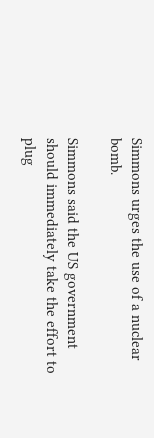Simmons urges the use of a nuclear bomb.

Simmons said the US government should immediately take the effort to plug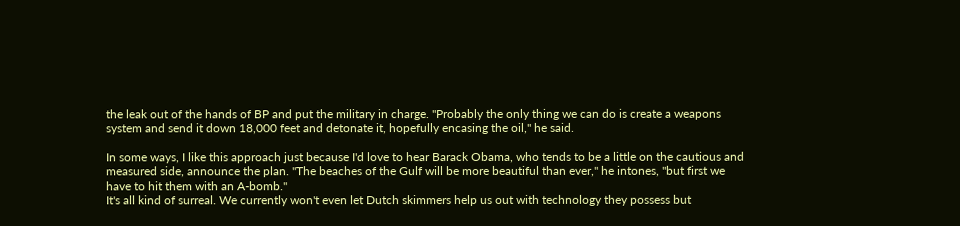the leak out of the hands of BP and put the military in charge. "Probably the only thing we can do is create a weapons system and send it down 18,000 feet and detonate it, hopefully encasing the oil," he said.

In some ways, I like this approach just because I'd love to hear Barack Obama, who tends to be a little on the cautious and measured side, announce the plan. "The beaches of the Gulf will be more beautiful than ever," he intones, "but first we have to hit them with an A-bomb."
It's all kind of surreal. We currently won't even let Dutch skimmers help us out with technology they possess but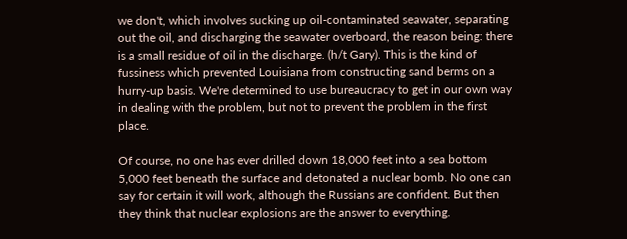we don't, which involves sucking up oil-contaminated seawater, separating out the oil, and discharging the seawater overboard, the reason being: there is a small residue of oil in the discharge. (h/t Gary). This is the kind of fussiness which prevented Louisiana from constructing sand berms on a hurry-up basis. We're determined to use bureaucracy to get in our own way in dealing with the problem, but not to prevent the problem in the first place.

Of course, no one has ever drilled down 18,000 feet into a sea bottom 5,000 feet beneath the surface and detonated a nuclear bomb. No one can say for certain it will work, although the Russians are confident. But then they think that nuclear explosions are the answer to everything.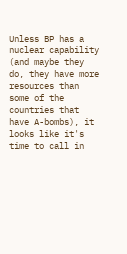Unless BP has a nuclear capability (and maybe they do, they have more resources than some of the countries that have A-bombs), it looks like it's time to call in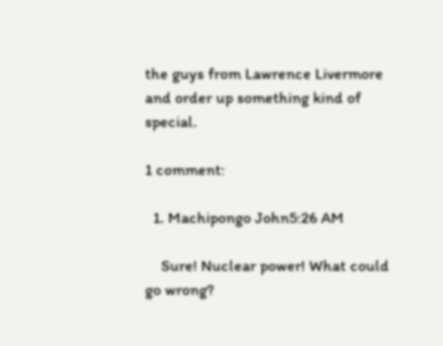the guys from Lawrence Livermore and order up something kind of special.

1 comment:

  1. Machipongo John5:26 AM

    Sure! Nuclear power! What could go wrong?